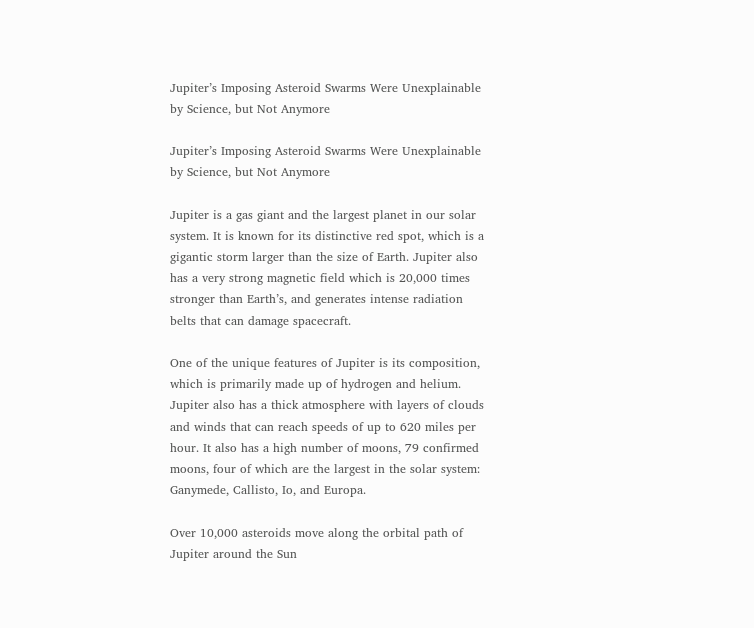Jupiter’s Imposing Asteroid Swarms Were Unexplainable by Science, but Not Anymore

Jupiter’s Imposing Asteroid Swarms Were Unexplainable by Science, but Not Anymore

Jupiter is a gas giant and the largest planet in our solar system. It is known for its distinctive red spot, which is a gigantic storm larger than the size of Earth. Jupiter also has a very strong magnetic field which is 20,000 times stronger than Earth’s, and generates intense radiation belts that can damage spacecraft.

One of the unique features of Jupiter is its composition, which is primarily made up of hydrogen and helium. Jupiter also has a thick atmosphere with layers of clouds and winds that can reach speeds of up to 620 miles per hour. It also has a high number of moons, 79 confirmed moons, four of which are the largest in the solar system: Ganymede, Callisto, Io, and Europa.

Over 10,000 asteroids move along the orbital path of Jupiter around the Sun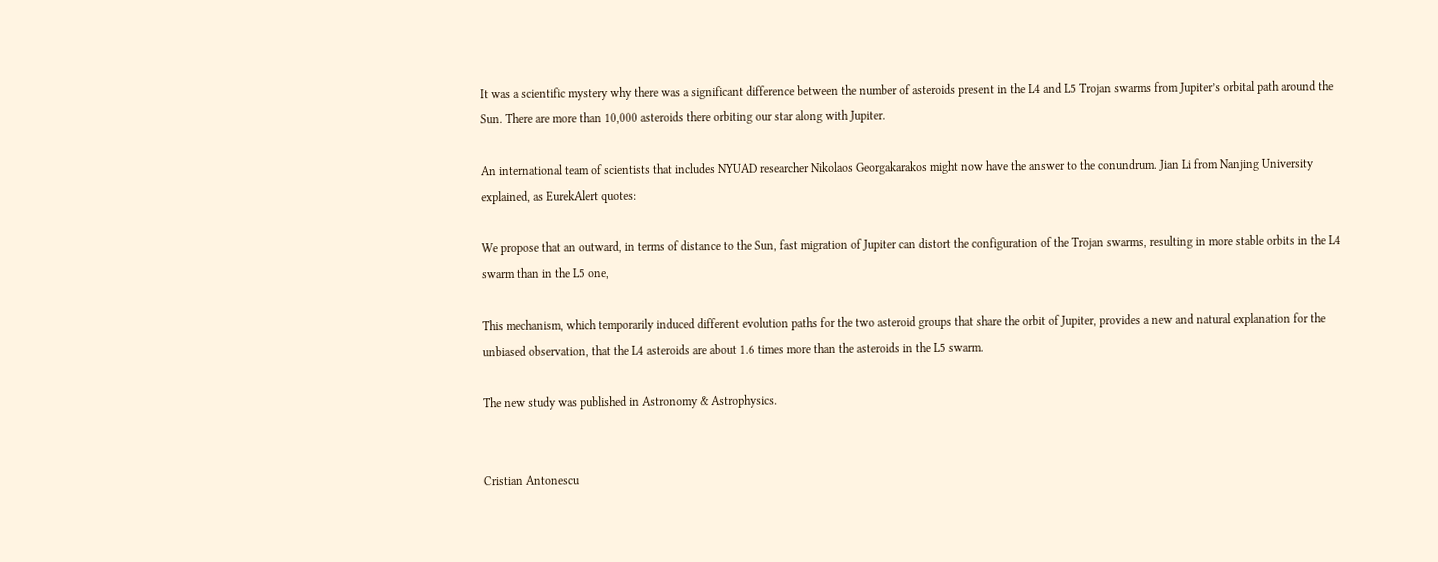It was a scientific mystery why there was a significant difference between the number of asteroids present in the L4 and L5 Trojan swarms from Jupiter’s orbital path around the Sun. There are more than 10,000 asteroids there orbiting our star along with Jupiter.

An international team of scientists that includes NYUAD researcher Nikolaos Georgakarakos might now have the answer to the conundrum. Jian Li from Nanjing University explained, as EurekAlert quotes:

We propose that an outward, in terms of distance to the Sun, fast migration of Jupiter can distort the configuration of the Trojan swarms, resulting in more stable orbits in the L4 swarm than in the L5 one,

This mechanism, which temporarily induced different evolution paths for the two asteroid groups that share the orbit of Jupiter, provides a new and natural explanation for the unbiased observation, that the L4 asteroids are about 1.6 times more than the asteroids in the L5 swarm.

The new study was published in Astronomy & Astrophysics.


Cristian Antonescu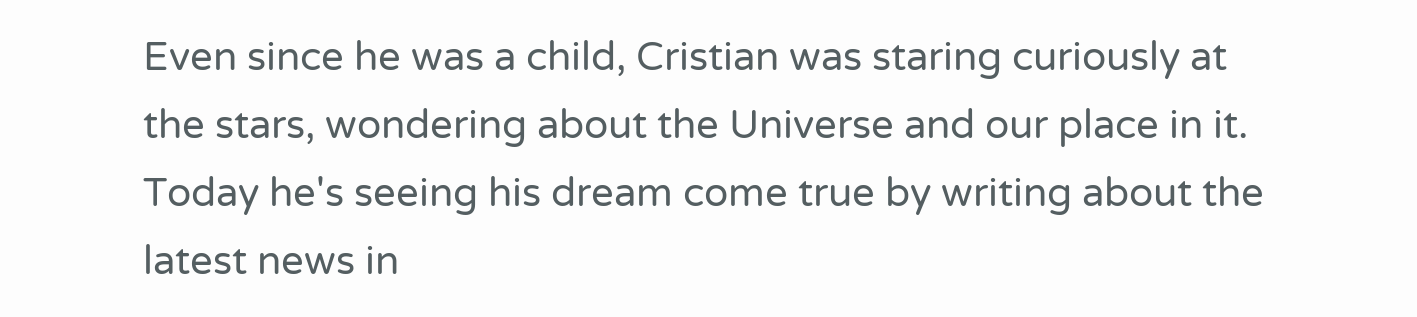Even since he was a child, Cristian was staring curiously at the stars, wondering about the Universe and our place in it. Today he's seeing his dream come true by writing about the latest news in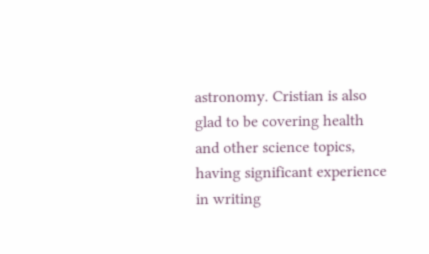astronomy. Cristian is also glad to be covering health and other science topics, having significant experience in writing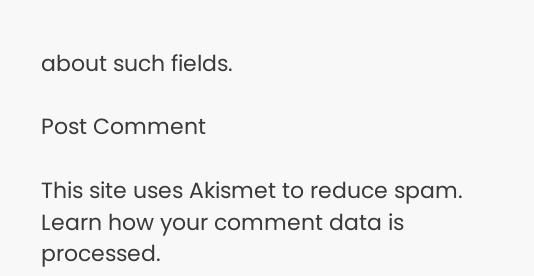about such fields.

Post Comment

This site uses Akismet to reduce spam. Learn how your comment data is processed.